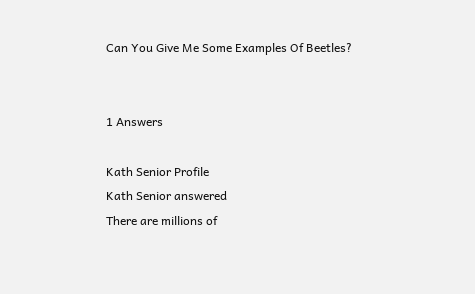Can You Give Me Some Examples Of Beetles?


1 Answers

Kath Senior Profile
Kath Senior answered
There are millions of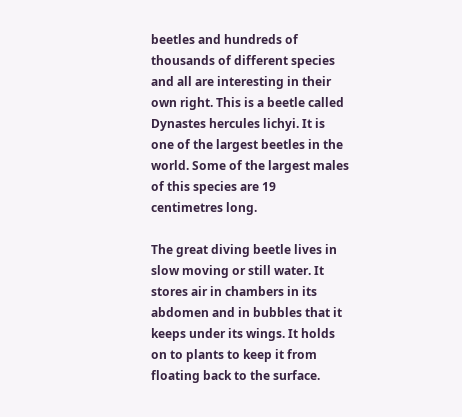beetles and hundreds of thousands of different species and all are interesting in their own right. This is a beetle called Dynastes hercules lichyi. It is one of the largest beetles in the world. Some of the largest males of this species are 19 centimetres long.

The great diving beetle lives in slow moving or still water. It stores air in chambers in its abdomen and in bubbles that it keeps under its wings. It holds on to plants to keep it from floating back to the surface.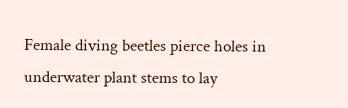Female diving beetles pierce holes in underwater plant stems to lay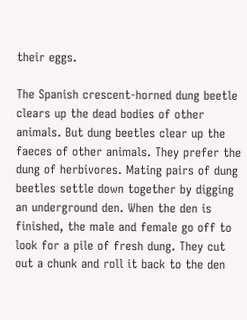their eggs.

The Spanish crescent-horned dung beetle clears up the dead bodies of other animals. But dung beetles clear up the faeces of other animals. They prefer the dung of herbivores. Mating pairs of dung beetles settle down together by digging an underground den. When the den is finished, the male and female go off to look for a pile of fresh dung. They cut out a chunk and roll it back to the den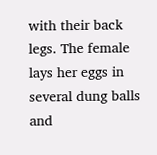with their back legs. The female lays her eggs in several dung balls and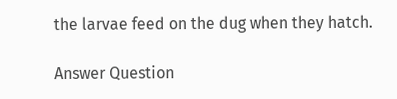the larvae feed on the dug when they hatch.

Answer Question